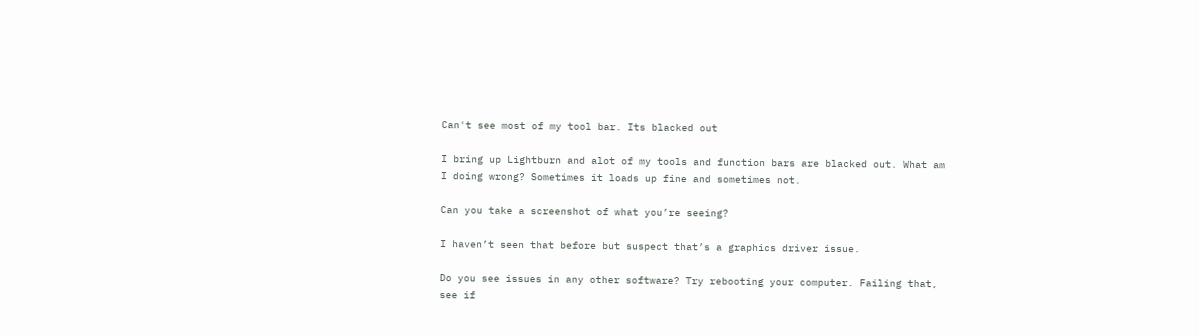Can't see most of my tool bar. Its blacked out

I bring up Lightburn and alot of my tools and function bars are blacked out. What am I doing wrong? Sometimes it loads up fine and sometimes not.

Can you take a screenshot of what you’re seeing?

I haven’t seen that before but suspect that’s a graphics driver issue.

Do you see issues in any other software? Try rebooting your computer. Failing that, see if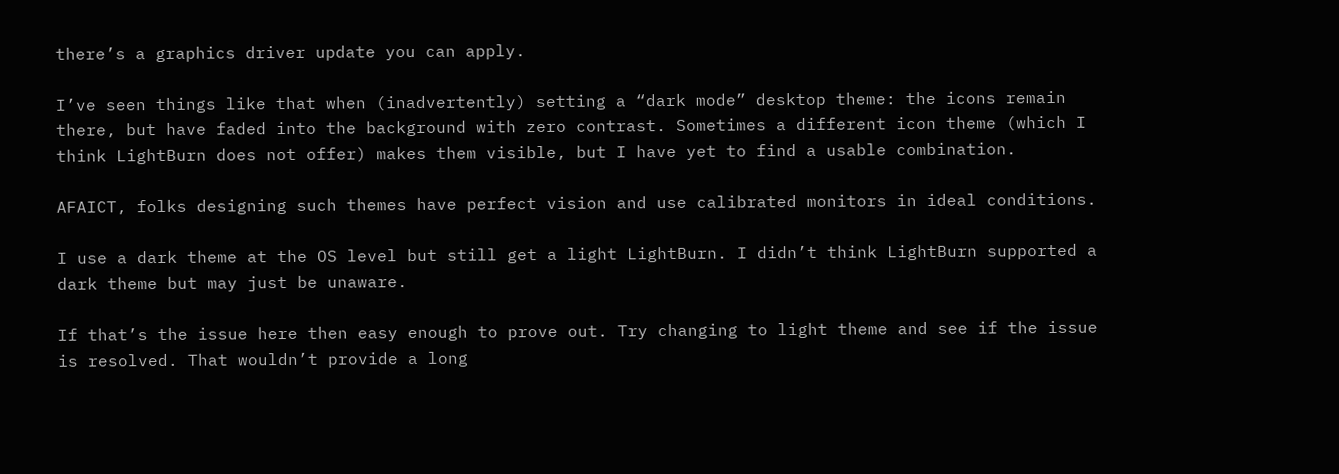there’s a graphics driver update you can apply.

I’ve seen things like that when (inadvertently) setting a “dark mode” desktop theme: the icons remain there, but have faded into the background with zero contrast. Sometimes a different icon theme (which I think LightBurn does not offer) makes them visible, but I have yet to find a usable combination.

AFAICT, folks designing such themes have perfect vision and use calibrated monitors in ideal conditions.

I use a dark theme at the OS level but still get a light LightBurn. I didn’t think LightBurn supported a dark theme but may just be unaware.

If that’s the issue here then easy enough to prove out. Try changing to light theme and see if the issue is resolved. That wouldn’t provide a long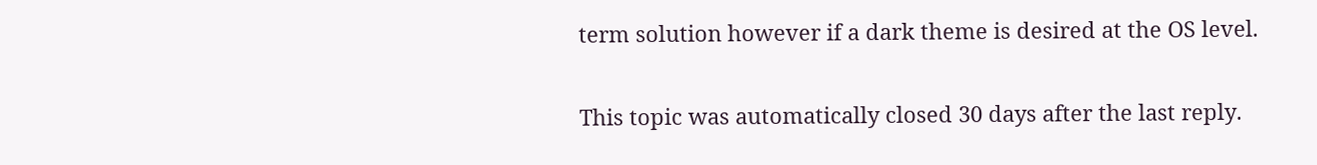term solution however if a dark theme is desired at the OS level.

This topic was automatically closed 30 days after the last reply.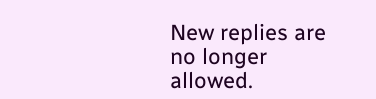New replies are no longer allowed.